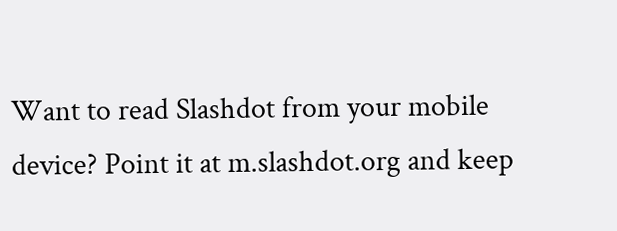Want to read Slashdot from your mobile device? Point it at m.slashdot.org and keep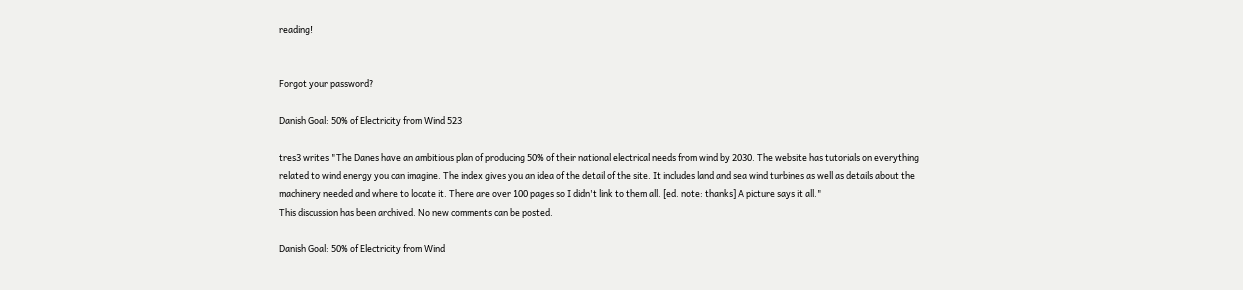reading!


Forgot your password?

Danish Goal: 50% of Electricity from Wind 523

tres3 writes "The Danes have an ambitious plan of producing 50% of their national electrical needs from wind by 2030. The website has tutorials on everything related to wind energy you can imagine. The index gives you an idea of the detail of the site. It includes land and sea wind turbines as well as details about the machinery needed and where to locate it. There are over 100 pages so I didn't link to them all. [ed. note: thanks] A picture says it all."
This discussion has been archived. No new comments can be posted.

Danish Goal: 50% of Electricity from Wind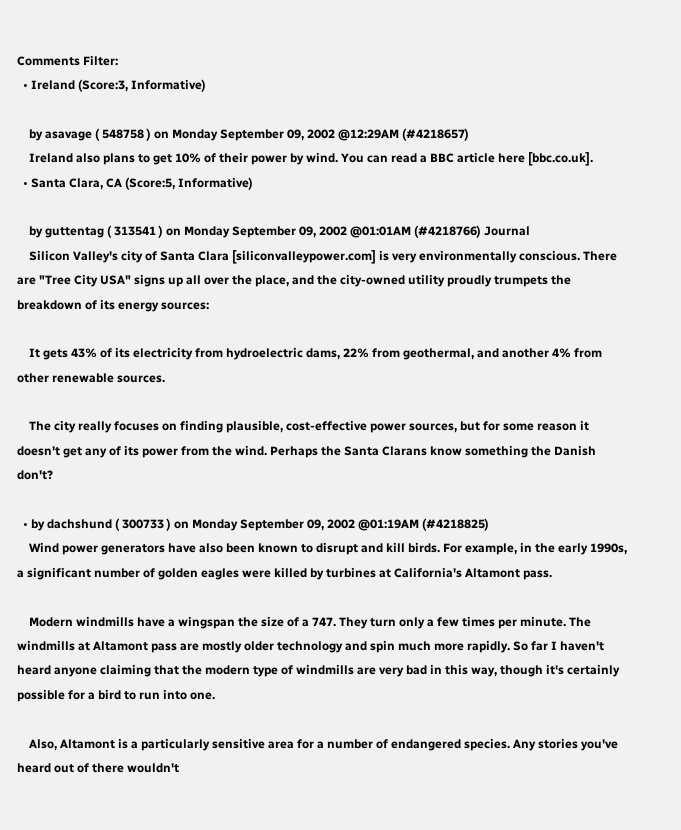Comments Filter:
  • Ireland (Score:3, Informative)

    by asavage ( 548758 ) on Monday September 09, 2002 @12:29AM (#4218657)
    Ireland also plans to get 10% of their power by wind. You can read a BBC article here [bbc.co.uk].
  • Santa Clara, CA (Score:5, Informative)

    by guttentag ( 313541 ) on Monday September 09, 2002 @01:01AM (#4218766) Journal
    Silicon Valley's city of Santa Clara [siliconvalleypower.com] is very environmentally conscious. There are "Tree City USA" signs up all over the place, and the city-owned utility proudly trumpets the breakdown of its energy sources:

    It gets 43% of its electricity from hydroelectric dams, 22% from geothermal, and another 4% from other renewable sources.

    The city really focuses on finding plausible, cost-effective power sources, but for some reason it doesn't get any of its power from the wind. Perhaps the Santa Clarans know something the Danish don't?

  • by dachshund ( 300733 ) on Monday September 09, 2002 @01:19AM (#4218825)
    Wind power generators have also been known to disrupt and kill birds. For example, in the early 1990s, a significant number of golden eagles were killed by turbines at California's Altamont pass.

    Modern windmills have a wingspan the size of a 747. They turn only a few times per minute. The windmills at Altamont pass are mostly older technology and spin much more rapidly. So far I haven't heard anyone claiming that the modern type of windmills are very bad in this way, though it's certainly possible for a bird to run into one.

    Also, Altamont is a particularly sensitive area for a number of endangered species. Any stories you've heard out of there wouldn't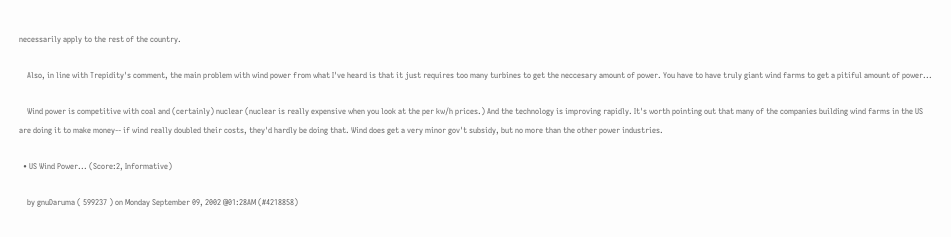necessarily apply to the rest of the country.

    Also, in line with Trepidity's comment, the main problem with wind power from what I've heard is that it just requires too many turbines to get the neccesary amount of power. You have to have truly giant wind farms to get a pitiful amount of power...

    Wind power is competitive with coal and (certainly) nuclear (nuclear is really expensive when you look at the per kw/h prices.) And the technology is improving rapidly. It's worth pointing out that many of the companies building wind farms in the US are doing it to make money-- if wind really doubled their costs, they'd hardly be doing that. Wind does get a very minor gov't subsidy, but no more than the other power industries.

  • US Wind Power... (Score:2, Informative)

    by gnuDaruma ( 599237 ) on Monday September 09, 2002 @01:28AM (#4218858)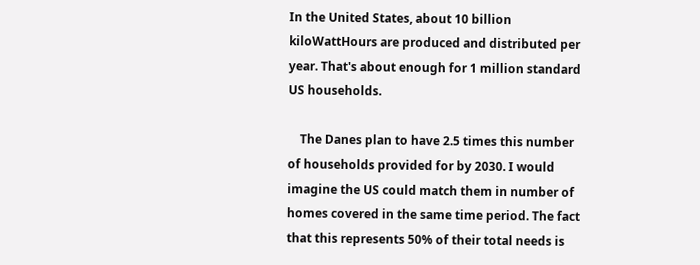In the United States, about 10 billion kiloWattHours are produced and distributed per year. That's about enough for 1 million standard US households.

    The Danes plan to have 2.5 times this number of households provided for by 2030. I would imagine the US could match them in number of homes covered in the same time period. The fact that this represents 50% of their total needs is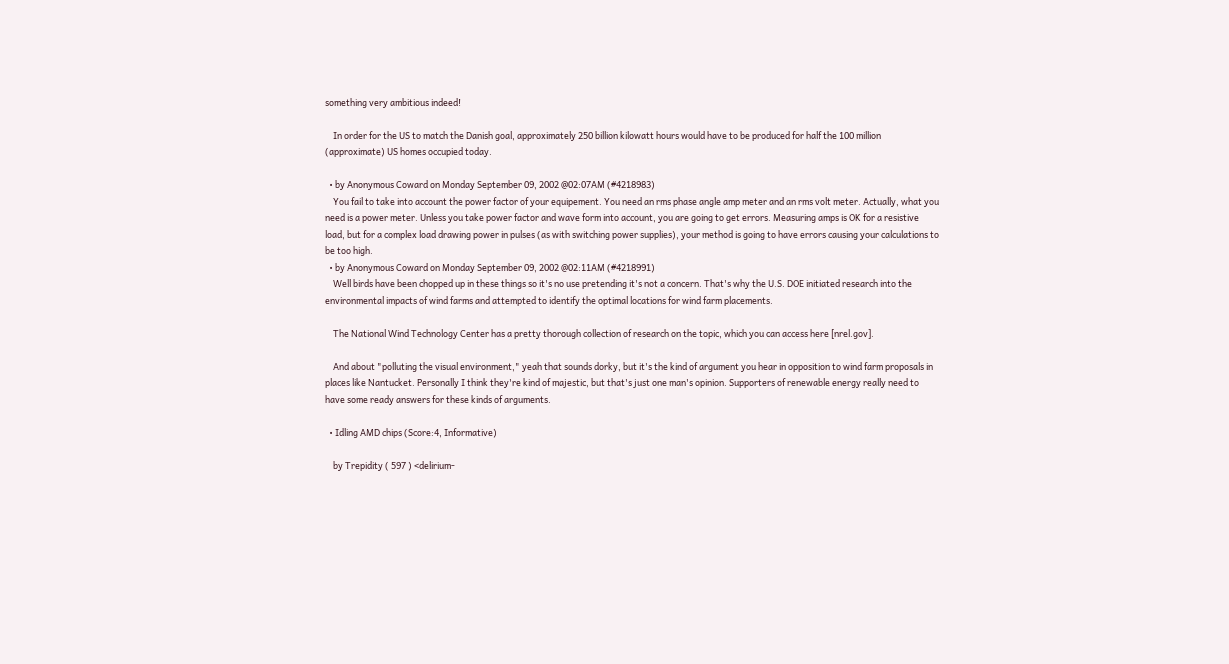something very ambitious indeed!

    In order for the US to match the Danish goal, approximately 250 billion kilowatt hours would have to be produced for half the 100 million (approximate) US homes occupied today.

  • by Anonymous Coward on Monday September 09, 2002 @02:07AM (#4218983)
    You fail to take into account the power factor of your equipement. You need an rms phase angle amp meter and an rms volt meter. Actually, what you need is a power meter. Unless you take power factor and wave form into account, you are going to get errors. Measuring amps is OK for a resistive load, but for a complex load drawing power in pulses (as with switching power supplies), your method is going to have errors causing your calculations to be too high.
  • by Anonymous Coward on Monday September 09, 2002 @02:11AM (#4218991)
    Well birds have been chopped up in these things so it's no use pretending it's not a concern. That's why the U.S. DOE initiated research into the environmental impacts of wind farms and attempted to identify the optimal locations for wind farm placements.

    The National Wind Technology Center has a pretty thorough collection of research on the topic, which you can access here [nrel.gov].

    And about "polluting the visual environment," yeah that sounds dorky, but it's the kind of argument you hear in opposition to wind farm proposals in places like Nantucket. Personally I think they're kind of majestic, but that's just one man's opinion. Supporters of renewable energy really need to have some ready answers for these kinds of arguments.

  • Idling AMD chips (Score:4, Informative)

    by Trepidity ( 597 ) <delirium-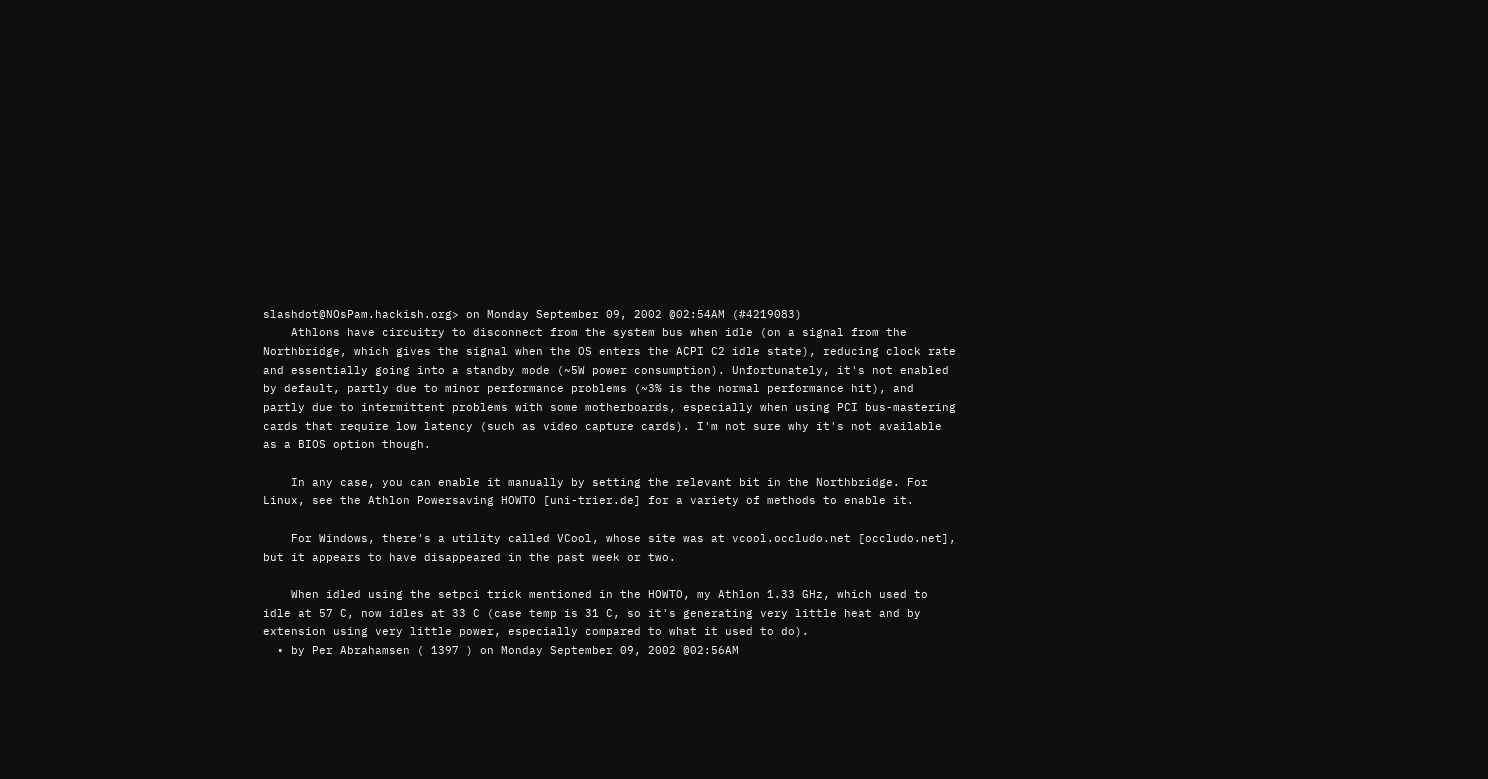slashdot@NOsPam.hackish.org> on Monday September 09, 2002 @02:54AM (#4219083)
    Athlons have circuitry to disconnect from the system bus when idle (on a signal from the Northbridge, which gives the signal when the OS enters the ACPI C2 idle state), reducing clock rate and essentially going into a standby mode (~5W power consumption). Unfortunately, it's not enabled by default, partly due to minor performance problems (~3% is the normal performance hit), and partly due to intermittent problems with some motherboards, especially when using PCI bus-mastering cards that require low latency (such as video capture cards). I'm not sure why it's not available as a BIOS option though.

    In any case, you can enable it manually by setting the relevant bit in the Northbridge. For Linux, see the Athlon Powersaving HOWTO [uni-trier.de] for a variety of methods to enable it.

    For Windows, there's a utility called VCool, whose site was at vcool.occludo.net [occludo.net], but it appears to have disappeared in the past week or two.

    When idled using the setpci trick mentioned in the HOWTO, my Athlon 1.33 GHz, which used to idle at 57 C, now idles at 33 C (case temp is 31 C, so it's generating very little heat and by extension using very little power, especially compared to what it used to do).
  • by Per Abrahamsen ( 1397 ) on Monday September 09, 2002 @02:56AM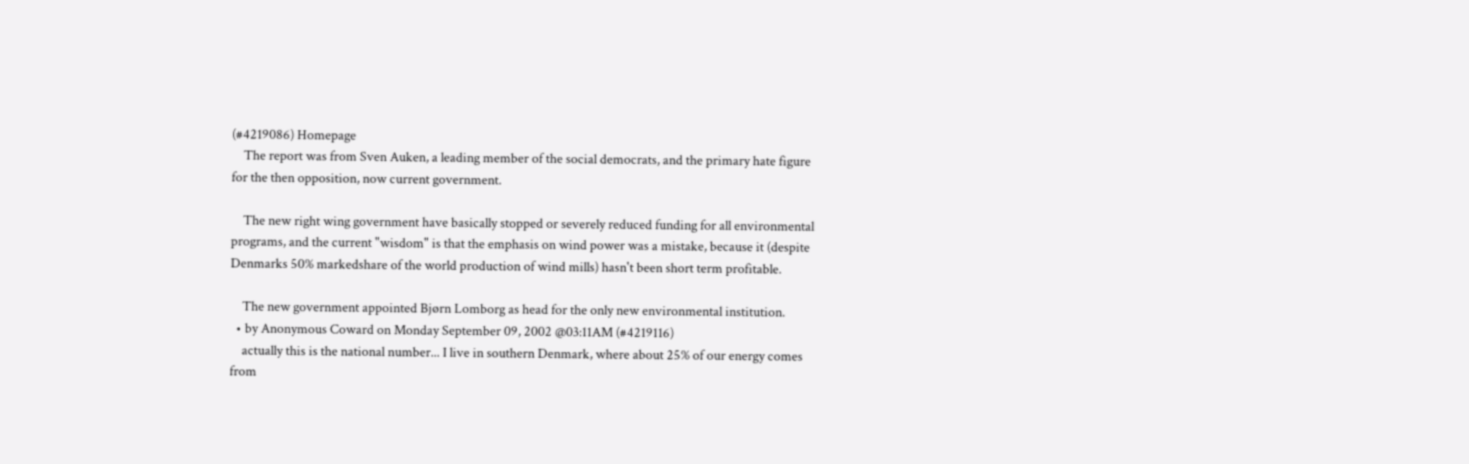(#4219086) Homepage
    The report was from Sven Auken, a leading member of the social democrats, and the primary hate figure for the then opposition, now current government.

    The new right wing government have basically stopped or severely reduced funding for all environmental programs, and the current "wisdom" is that the emphasis on wind power was a mistake, because it (despite Denmarks 50% markedshare of the world production of wind mills) hasn't been short term profitable.

    The new government appointed Bjørn Lomborg as head for the only new environmental institution.
  • by Anonymous Coward on Monday September 09, 2002 @03:11AM (#4219116)
    actually this is the national number... I live in southern Denmark, where about 25% of our energy comes from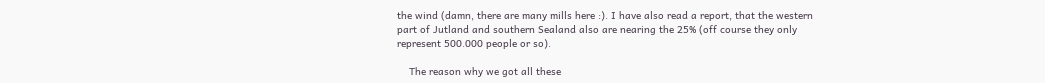the wind (damn, there are many mills here :). I have also read a report, that the western part of Jutland and southern Sealand also are nearing the 25% (off course they only represent 500.000 people or so).

    The reason why we got all these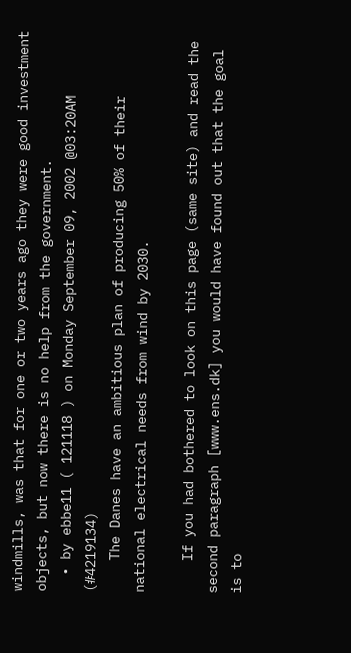windmills, was that for one or two years ago they were good investment objects, but now there is no help from the government.
  • by ebbe11 ( 121118 ) on Monday September 09, 2002 @03:20AM (#4219134)
    The Danes have an ambitious plan of producing 50% of their national electrical needs from wind by 2030.

    If you had bothered to look on this page (same site) and read the second paragraph [www.ens.dk] you would have found out that the goal is to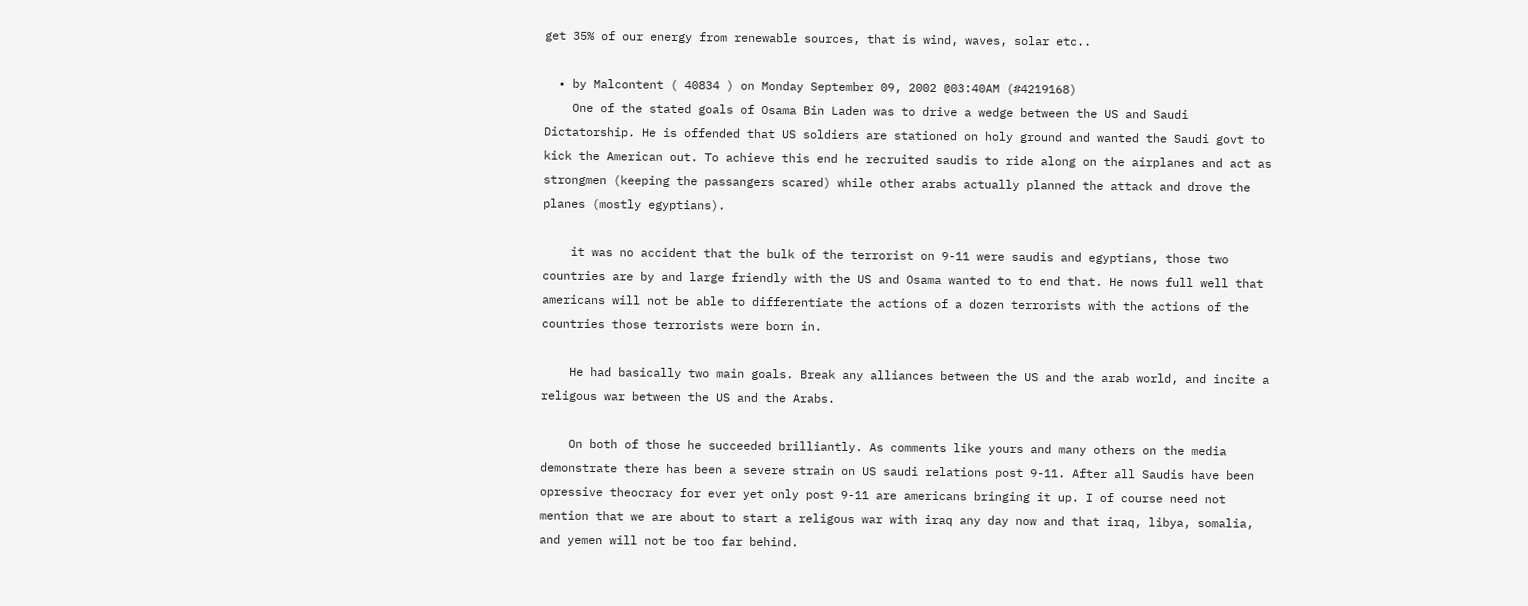get 35% of our energy from renewable sources, that is wind, waves, solar etc..

  • by Malcontent ( 40834 ) on Monday September 09, 2002 @03:40AM (#4219168)
    One of the stated goals of Osama Bin Laden was to drive a wedge between the US and Saudi Dictatorship. He is offended that US soldiers are stationed on holy ground and wanted the Saudi govt to kick the American out. To achieve this end he recruited saudis to ride along on the airplanes and act as strongmen (keeping the passangers scared) while other arabs actually planned the attack and drove the planes (mostly egyptians).

    it was no accident that the bulk of the terrorist on 9-11 were saudis and egyptians, those two countries are by and large friendly with the US and Osama wanted to to end that. He nows full well that americans will not be able to differentiate the actions of a dozen terrorists with the actions of the countries those terrorists were born in.

    He had basically two main goals. Break any alliances between the US and the arab world, and incite a religous war between the US and the Arabs.

    On both of those he succeeded brilliantly. As comments like yours and many others on the media demonstrate there has been a severe strain on US saudi relations post 9-11. After all Saudis have been opressive theocracy for ever yet only post 9-11 are americans bringing it up. I of course need not mention that we are about to start a religous war with iraq any day now and that iraq, libya, somalia, and yemen will not be too far behind.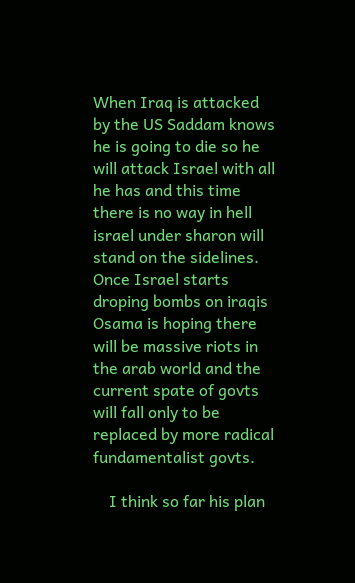When Iraq is attacked by the US Saddam knows he is going to die so he will attack Israel with all he has and this time there is no way in hell israel under sharon will stand on the sidelines. Once Israel starts droping bombs on iraqis Osama is hoping there will be massive riots in the arab world and the current spate of govts will fall only to be replaced by more radical fundamentalist govts.

    I think so far his plan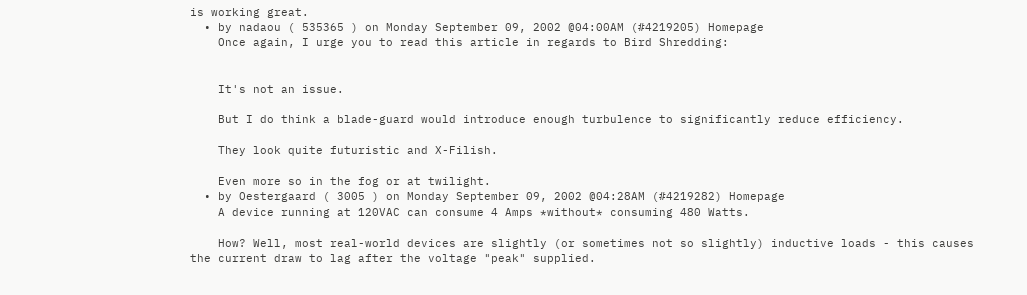is working great.
  • by nadaou ( 535365 ) on Monday September 09, 2002 @04:00AM (#4219205) Homepage
    Once again, I urge you to read this article in regards to Bird Shredding:


    It's not an issue.

    But I do think a blade-guard would introduce enough turbulence to significantly reduce efficiency.

    They look quite futuristic and X-Filish.

    Even more so in the fog or at twilight.
  • by Oestergaard ( 3005 ) on Monday September 09, 2002 @04:28AM (#4219282) Homepage
    A device running at 120VAC can consume 4 Amps *without* consuming 480 Watts.

    How? Well, most real-world devices are slightly (or sometimes not so slightly) inductive loads - this causes the current draw to lag after the voltage "peak" supplied.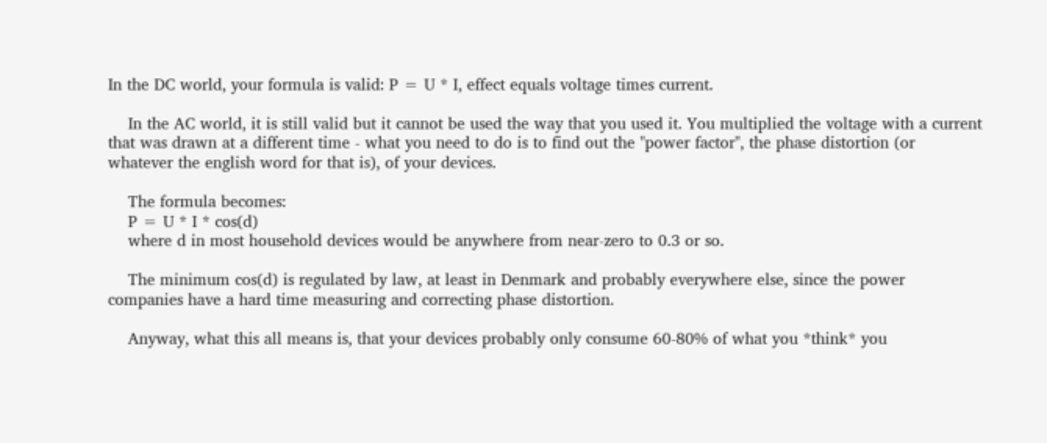In the DC world, your formula is valid: P = U * I, effect equals voltage times current.

    In the AC world, it is still valid but it cannot be used the way that you used it. You multiplied the voltage with a current that was drawn at a different time - what you need to do is to find out the "power factor", the phase distortion (or whatever the english word for that is), of your devices.

    The formula becomes:
    P = U * I * cos(d)
    where d in most household devices would be anywhere from near-zero to 0.3 or so.

    The minimum cos(d) is regulated by law, at least in Denmark and probably everywhere else, since the power companies have a hard time measuring and correcting phase distortion.

    Anyway, what this all means is, that your devices probably only consume 60-80% of what you *think* you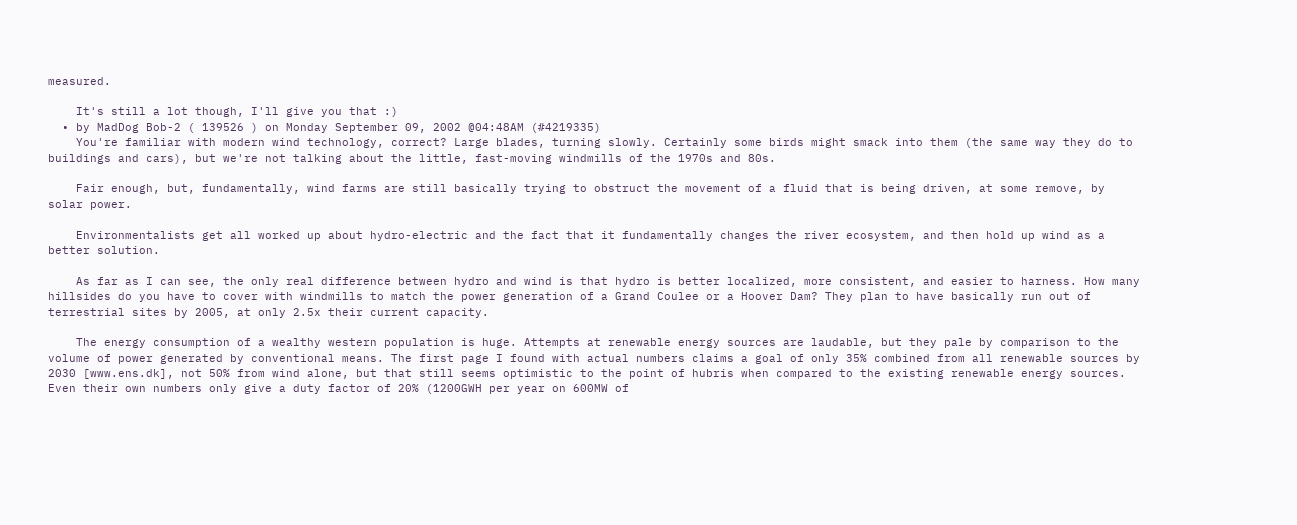measured.

    It's still a lot though, I'll give you that :)
  • by MadDog Bob-2 ( 139526 ) on Monday September 09, 2002 @04:48AM (#4219335)
    You're familiar with modern wind technology, correct? Large blades, turning slowly. Certainly some birds might smack into them (the same way they do to buildings and cars), but we're not talking about the little, fast-moving windmills of the 1970s and 80s.

    Fair enough, but, fundamentally, wind farms are still basically trying to obstruct the movement of a fluid that is being driven, at some remove, by solar power.

    Environmentalists get all worked up about hydro-electric and the fact that it fundamentally changes the river ecosystem, and then hold up wind as a better solution.

    As far as I can see, the only real difference between hydro and wind is that hydro is better localized, more consistent, and easier to harness. How many hillsides do you have to cover with windmills to match the power generation of a Grand Coulee or a Hoover Dam? They plan to have basically run out of terrestrial sites by 2005, at only 2.5x their current capacity.

    The energy consumption of a wealthy western population is huge. Attempts at renewable energy sources are laudable, but they pale by comparison to the volume of power generated by conventional means. The first page I found with actual numbers claims a goal of only 35% combined from all renewable sources by 2030 [www.ens.dk], not 50% from wind alone, but that still seems optimistic to the point of hubris when compared to the existing renewable energy sources. Even their own numbers only give a duty factor of 20% (1200GWH per year on 600MW of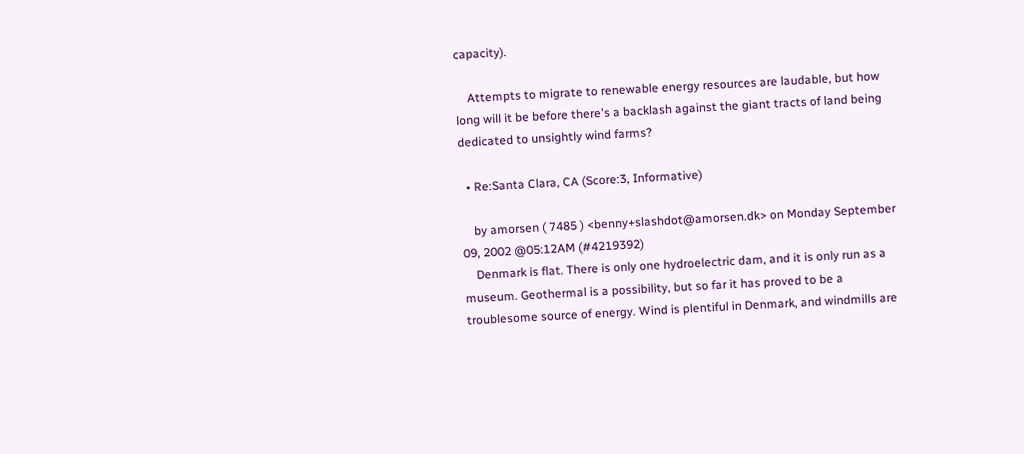capacity).

    Attempts to migrate to renewable energy resources are laudable, but how long will it be before there's a backlash against the giant tracts of land being dedicated to unsightly wind farms?

  • Re:Santa Clara, CA (Score:3, Informative)

    by amorsen ( 7485 ) <benny+slashdot@amorsen.dk> on Monday September 09, 2002 @05:12AM (#4219392)
    Denmark is flat. There is only one hydroelectric dam, and it is only run as a museum. Geothermal is a possibility, but so far it has proved to be a troublesome source of energy. Wind is plentiful in Denmark, and windmills are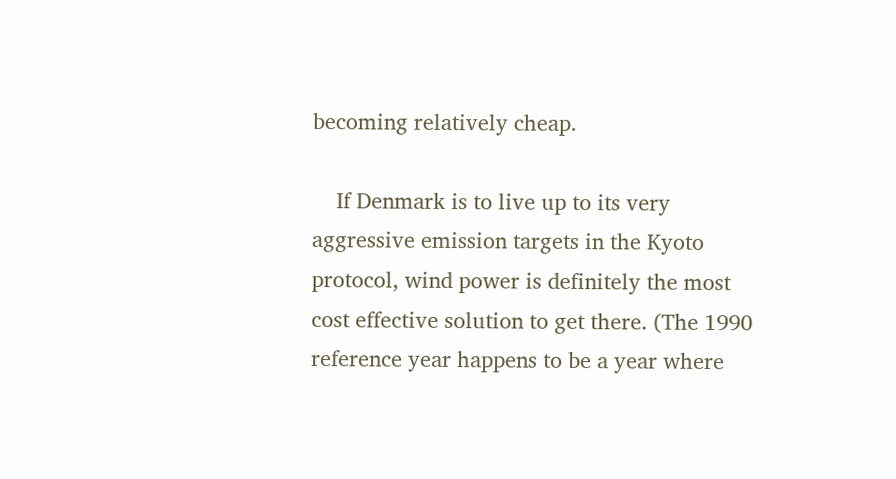becoming relatively cheap.

    If Denmark is to live up to its very aggressive emission targets in the Kyoto protocol, wind power is definitely the most cost effective solution to get there. (The 1990 reference year happens to be a year where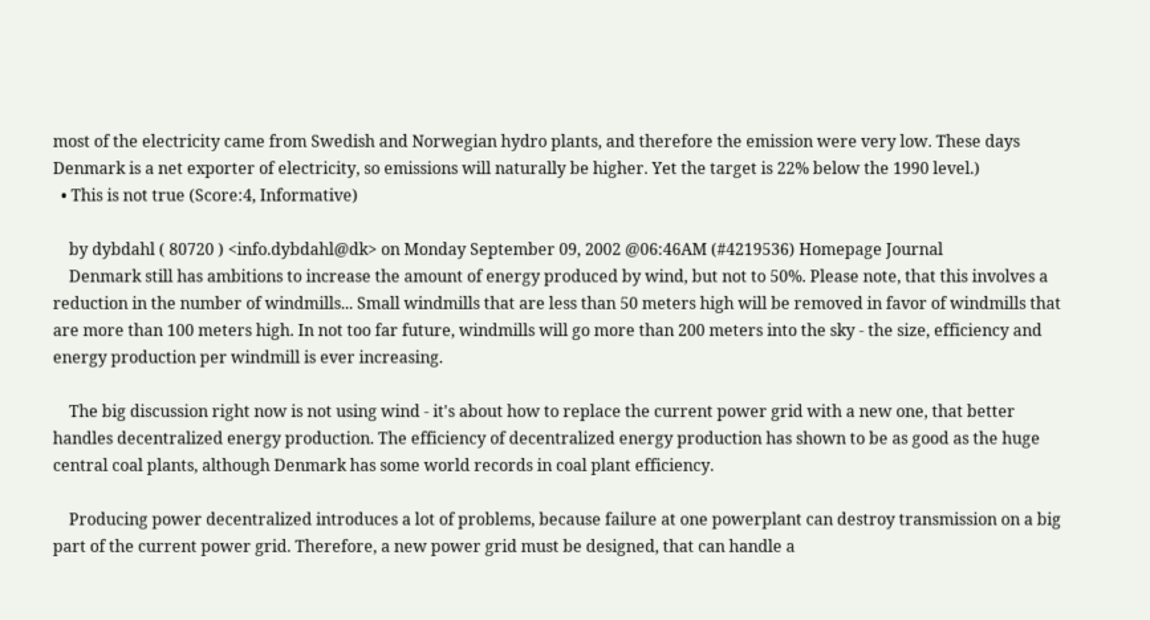most of the electricity came from Swedish and Norwegian hydro plants, and therefore the emission were very low. These days Denmark is a net exporter of electricity, so emissions will naturally be higher. Yet the target is 22% below the 1990 level.)
  • This is not true (Score:4, Informative)

    by dybdahl ( 80720 ) <info.dybdahl@dk> on Monday September 09, 2002 @06:46AM (#4219536) Homepage Journal
    Denmark still has ambitions to increase the amount of energy produced by wind, but not to 50%. Please note, that this involves a reduction in the number of windmills... Small windmills that are less than 50 meters high will be removed in favor of windmills that are more than 100 meters high. In not too far future, windmills will go more than 200 meters into the sky - the size, efficiency and energy production per windmill is ever increasing.

    The big discussion right now is not using wind - it's about how to replace the current power grid with a new one, that better handles decentralized energy production. The efficiency of decentralized energy production has shown to be as good as the huge central coal plants, although Denmark has some world records in coal plant efficiency.

    Producing power decentralized introduces a lot of problems, because failure at one powerplant can destroy transmission on a big part of the current power grid. Therefore, a new power grid must be designed, that can handle a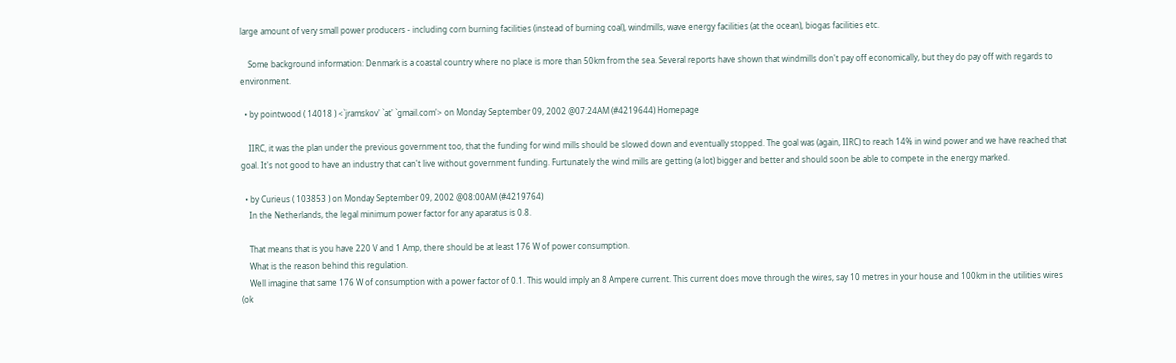large amount of very small power producers - including corn burning facilities (instead of burning coal), windmills, wave energy facilities (at the ocean), biogas facilities etc.

    Some background information: Denmark is a coastal country where no place is more than 50km from the sea. Several reports have shown that windmills don't pay off economically, but they do pay off with regards to environment.

  • by pointwood ( 14018 ) <`jramskov' `at' `gmail.com'> on Monday September 09, 2002 @07:24AM (#4219644) Homepage

    IIRC, it was the plan under the previous government too, that the funding for wind mills should be slowed down and eventually stopped. The goal was (again, IIRC) to reach 14% in wind power and we have reached that goal. It's not good to have an industry that can't live without government funding. Furtunately the wind mills are getting (a lot) bigger and better and should soon be able to compete in the energy marked.

  • by Curieus ( 103853 ) on Monday September 09, 2002 @08:00AM (#4219764)
    In the Netherlands, the legal minimum power factor for any aparatus is 0.8.

    That means that is you have 220 V and 1 Amp, there should be at least 176 W of power consumption.
    What is the reason behind this regulation.
    Well imagine that same 176 W of consumption with a power factor of 0.1. This would imply an 8 Ampere current. This current does move through the wires, say 10 metres in your house and 100km in the utilities wires (ok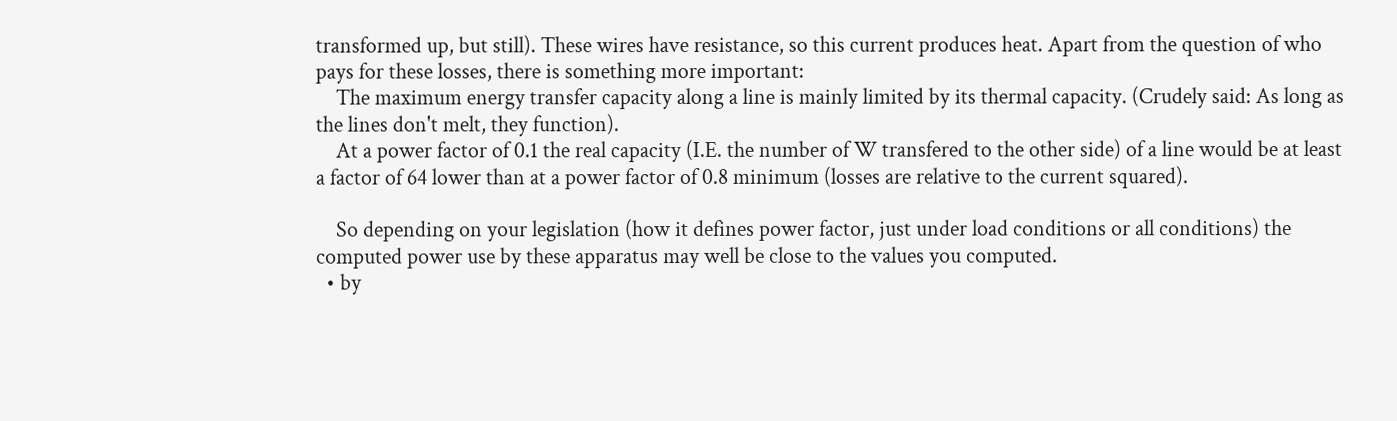transformed up, but still). These wires have resistance, so this current produces heat. Apart from the question of who pays for these losses, there is something more important:
    The maximum energy transfer capacity along a line is mainly limited by its thermal capacity. (Crudely said: As long as the lines don't melt, they function).
    At a power factor of 0.1 the real capacity (I.E. the number of W transfered to the other side) of a line would be at least a factor of 64 lower than at a power factor of 0.8 minimum (losses are relative to the current squared).

    So depending on your legislation (how it defines power factor, just under load conditions or all conditions) the computed power use by these apparatus may well be close to the values you computed.
  • by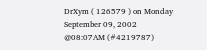DrXym ( 126579 ) on Monday September 09, 2002 @08:07AM (#4219787)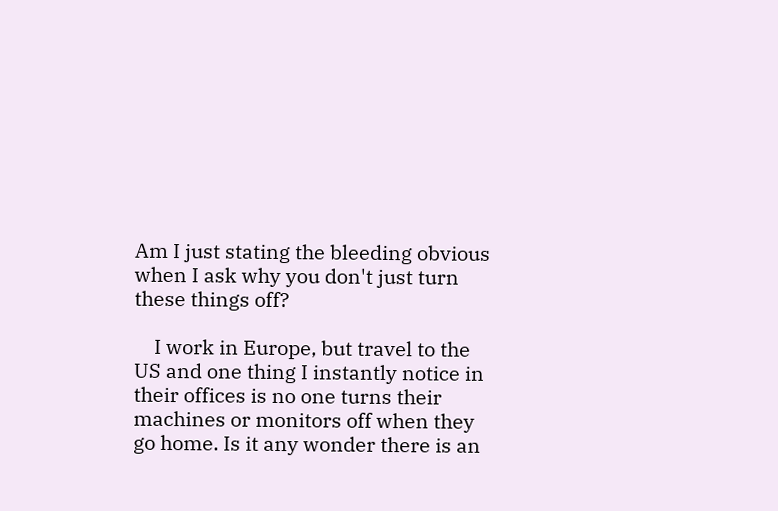Am I just stating the bleeding obvious when I ask why you don't just turn these things off?

    I work in Europe, but travel to the US and one thing I instantly notice in their offices is no one turns their machines or monitors off when they go home. Is it any wonder there is an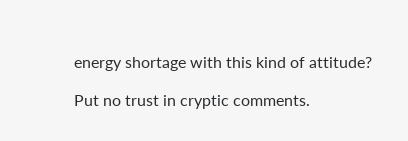energy shortage with this kind of attitude?

Put no trust in cryptic comments.